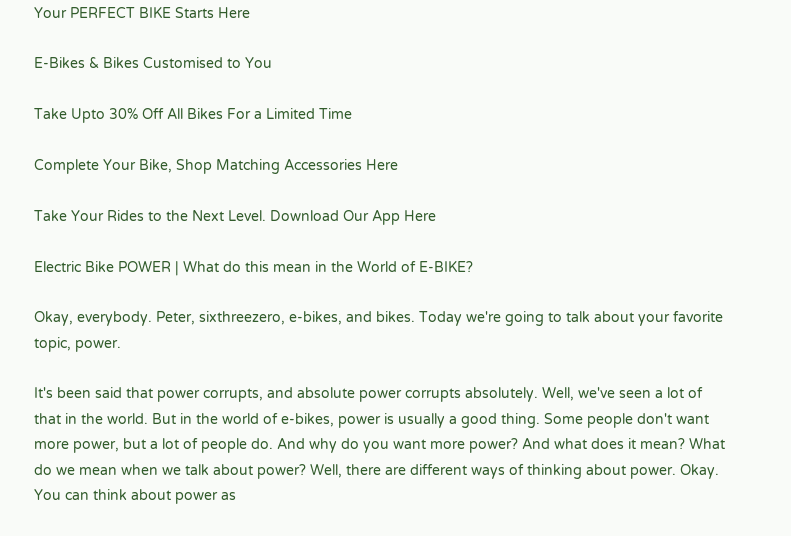Your PERFECT BIKE Starts Here

E-Bikes & Bikes Customised to You

Take Upto 30% Off All Bikes For a Limited Time

Complete Your Bike, Shop Matching Accessories Here

Take Your Rides to the Next Level. Download Our App Here

Electric Bike POWER | What do this mean in the World of E-BIKE?

Okay, everybody. Peter, sixthreezero, e-bikes, and bikes. Today we're going to talk about your favorite topic, power.

It's been said that power corrupts, and absolute power corrupts absolutely. Well, we've seen a lot of that in the world. But in the world of e-bikes, power is usually a good thing. Some people don't want more power, but a lot of people do. And why do you want more power? And what does it mean? What do we mean when we talk about power? Well, there are different ways of thinking about power. Okay. You can think about power as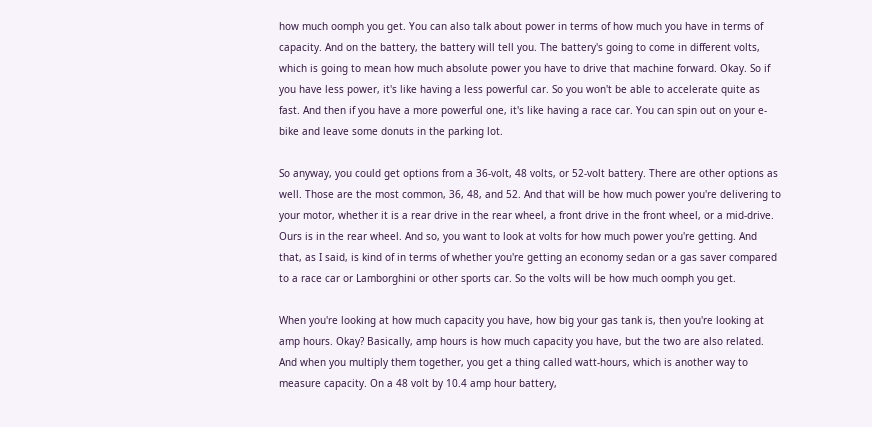how much oomph you get. You can also talk about power in terms of how much you have in terms of capacity. And on the battery, the battery will tell you. The battery's going to come in different volts, which is going to mean how much absolute power you have to drive that machine forward. Okay. So if you have less power, it's like having a less powerful car. So you won't be able to accelerate quite as fast. And then if you have a more powerful one, it's like having a race car. You can spin out on your e-bike and leave some donuts in the parking lot.

So anyway, you could get options from a 36-volt, 48 volts, or 52-volt battery. There are other options as well. Those are the most common, 36, 48, and 52. And that will be how much power you're delivering to your motor, whether it is a rear drive in the rear wheel, a front drive in the front wheel, or a mid-drive. Ours is in the rear wheel. And so, you want to look at volts for how much power you're getting. And that, as I said, is kind of in terms of whether you're getting an economy sedan or a gas saver compared to a race car or Lamborghini or other sports car. So the volts will be how much oomph you get.

When you're looking at how much capacity you have, how big your gas tank is, then you're looking at amp hours. Okay? Basically, amp hours is how much capacity you have, but the two are also related. And when you multiply them together, you get a thing called watt-hours, which is another way to measure capacity. On a 48 volt by 10.4 amp hour battery,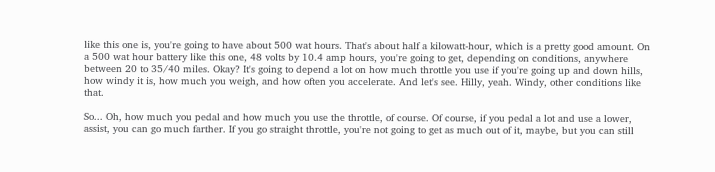like this one is, you're going to have about 500 wat hours. That's about half a kilowatt-hour, which is a pretty good amount. On a 500 wat hour battery like this one, 48 volts by 10.4 amp hours, you're going to get, depending on conditions, anywhere between 20 to 35/40 miles. Okay? It's going to depend a lot on how much throttle you use if you're going up and down hills, how windy it is, how much you weigh, and how often you accelerate. And let's see. Hilly, yeah. Windy, other conditions like that.

So... Oh, how much you pedal and how much you use the throttle, of course. Of course, if you pedal a lot and use a lower, assist, you can go much farther. If you go straight throttle, you're not going to get as much out of it, maybe, but you can still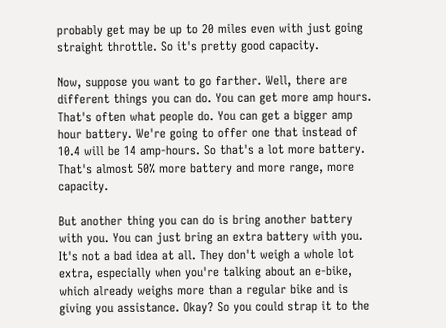probably get may be up to 20 miles even with just going straight throttle. So it's pretty good capacity.

Now, suppose you want to go farther. Well, there are different things you can do. You can get more amp hours. That's often what people do. You can get a bigger amp hour battery. We're going to offer one that instead of 10.4 will be 14 amp-hours. So that's a lot more battery. That's almost 50% more battery and more range, more capacity.

But another thing you can do is bring another battery with you. You can just bring an extra battery with you. It's not a bad idea at all. They don't weigh a whole lot extra, especially when you're talking about an e-bike, which already weighs more than a regular bike and is giving you assistance. Okay? So you could strap it to the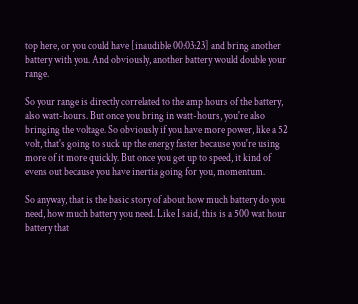top here, or you could have [inaudible 00:03:23] and bring another battery with you. And obviously, another battery would double your range.

So your range is directly correlated to the amp hours of the battery, also watt-hours. But once you bring in watt-hours, you're also bringing the voltage. So obviously if you have more power, like a 52 volt, that's going to suck up the energy faster because you're using more of it more quickly. But once you get up to speed, it kind of evens out because you have inertia going for you, momentum.

So anyway, that is the basic story of about how much battery do you need, how much battery you need. Like I said, this is a 500 wat hour battery that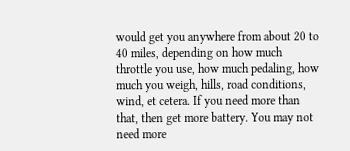would get you anywhere from about 20 to 40 miles, depending on how much throttle you use, how much pedaling, how much you weigh, hills, road conditions, wind, et cetera. If you need more than that, then get more battery. You may not need more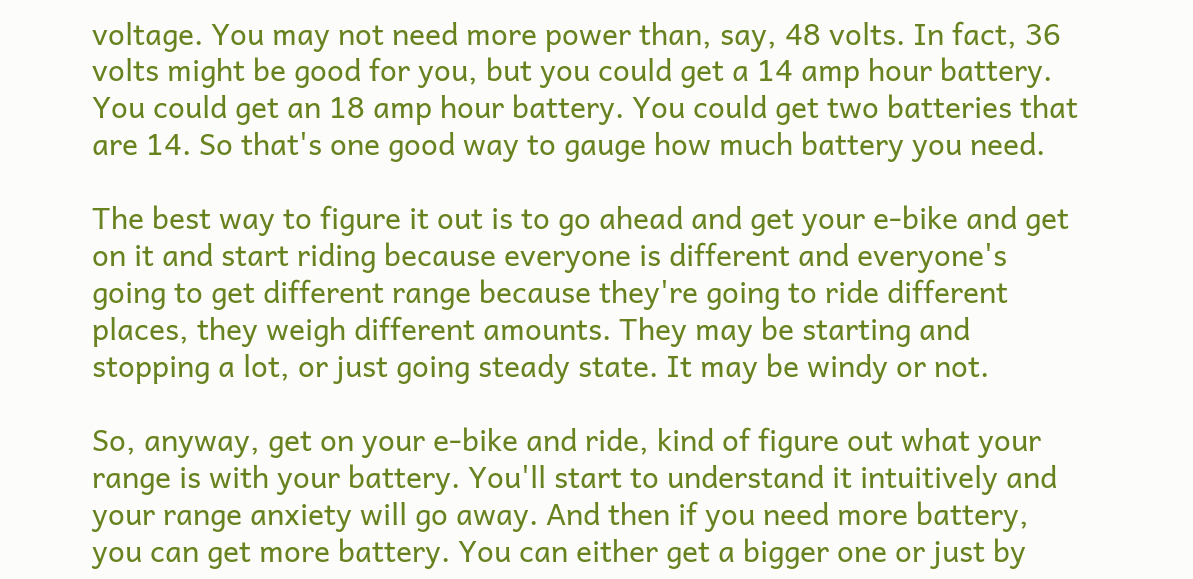voltage. You may not need more power than, say, 48 volts. In fact, 36 volts might be good for you, but you could get a 14 amp hour battery. You could get an 18 amp hour battery. You could get two batteries that are 14. So that's one good way to gauge how much battery you need.

The best way to figure it out is to go ahead and get your e-bike and get on it and start riding because everyone is different and everyone's going to get different range because they're going to ride different places, they weigh different amounts. They may be starting and stopping a lot, or just going steady state. It may be windy or not.

So, anyway, get on your e-bike and ride, kind of figure out what your range is with your battery. You'll start to understand it intuitively and your range anxiety will go away. And then if you need more battery, you can get more battery. You can either get a bigger one or just by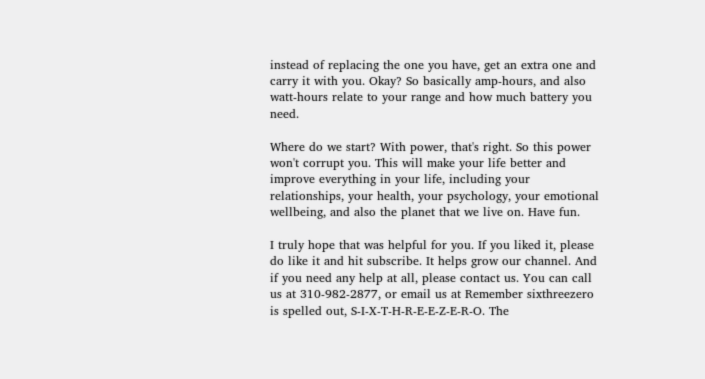instead of replacing the one you have, get an extra one and carry it with you. Okay? So basically amp-hours, and also watt-hours relate to your range and how much battery you need.

Where do we start? With power, that's right. So this power won't corrupt you. This will make your life better and improve everything in your life, including your relationships, your health, your psychology, your emotional wellbeing, and also the planet that we live on. Have fun.

I truly hope that was helpful for you. If you liked it, please do like it and hit subscribe. It helps grow our channel. And if you need any help at all, please contact us. You can call us at 310-982-2877, or email us at Remember sixthreezero is spelled out, S-I-X-T-H-R-E-E-Z-E-R-O. The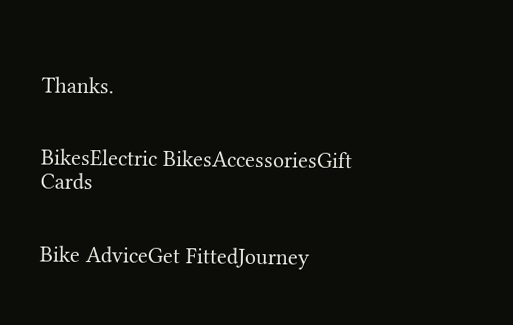Thanks.


BikesElectric BikesAccessoriesGift Cards


Bike AdviceGet FittedJourney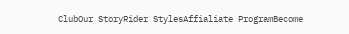ClubOur StoryRider StylesAffialiate ProgramBecome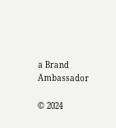a Brand Ambassador

© 2024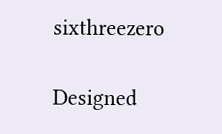sixthreezero

Designed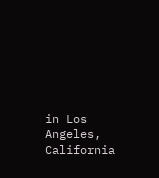in Los Angeles, California